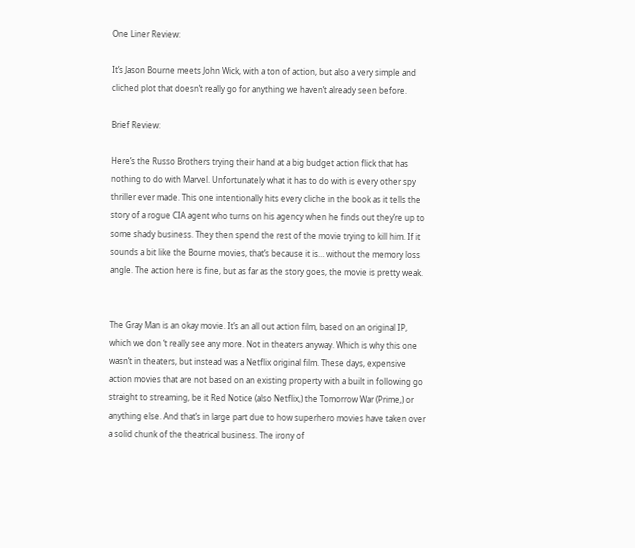One Liner Review:

It’s Jason Bourne meets John Wick, with a ton of action, but also a very simple and cliched plot that doesn’t really go for anything we haven’t already seen before.

Brief Review:

Here’s the Russo Brothers trying their hand at a big budget action flick that has nothing to do with Marvel. Unfortunately what it has to do with is every other spy thriller ever made. This one intentionally hits every cliche in the book as it tells the story of a rogue CIA agent who turns on his agency when he finds out they’re up to some shady business. They then spend the rest of the movie trying to kill him. If it sounds a bit like the Bourne movies, that’s because it is… without the memory loss angle. The action here is fine, but as far as the story goes, the movie is pretty weak.


The Gray Man is an okay movie. It’s an all out action film, based on an original IP, which we don ‘t really see any more. Not in theaters anyway. Which is why this one wasn’t in theaters, but instead was a Netflix original film. These days, expensive action movies that are not based on an existing property with a built in following go straight to streaming, be it Red Notice (also Netflix,) the Tomorrow War (Prime,) or anything else. And that’s in large part due to how superhero movies have taken over a solid chunk of the theatrical business. The irony of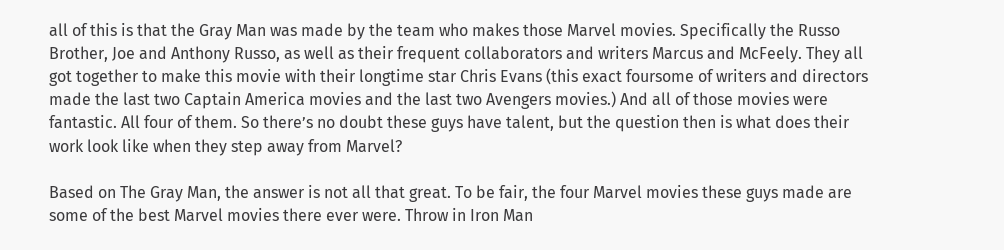all of this is that the Gray Man was made by the team who makes those Marvel movies. Specifically the Russo Brother, Joe and Anthony Russo, as well as their frequent collaborators and writers Marcus and McFeely. They all got together to make this movie with their longtime star Chris Evans (this exact foursome of writers and directors made the last two Captain America movies and the last two Avengers movies.) And all of those movies were fantastic. All four of them. So there’s no doubt these guys have talent, but the question then is what does their work look like when they step away from Marvel?

Based on The Gray Man, the answer is not all that great. To be fair, the four Marvel movies these guys made are some of the best Marvel movies there ever were. Throw in Iron Man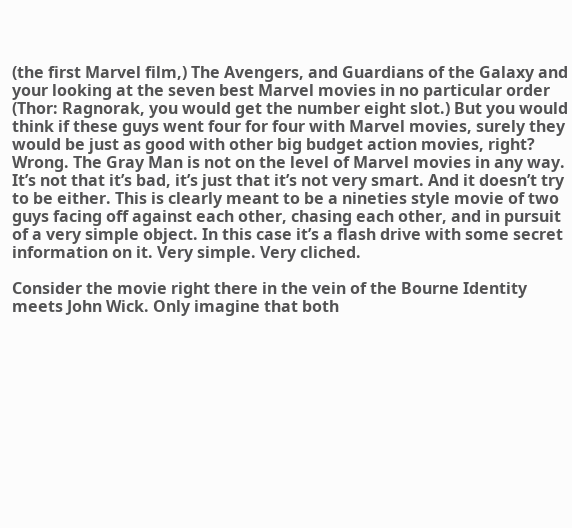(the first Marvel film,) The Avengers, and Guardians of the Galaxy and your looking at the seven best Marvel movies in no particular order (Thor: Ragnorak, you would get the number eight slot.) But you would think if these guys went four for four with Marvel movies, surely they would be just as good with other big budget action movies, right? Wrong. The Gray Man is not on the level of Marvel movies in any way. It’s not that it’s bad, it’s just that it’s not very smart. And it doesn’t try to be either. This is clearly meant to be a nineties style movie of two guys facing off against each other, chasing each other, and in pursuit of a very simple object. In this case it’s a flash drive with some secret information on it. Very simple. Very cliched.

Consider the movie right there in the vein of the Bourne Identity meets John Wick. Only imagine that both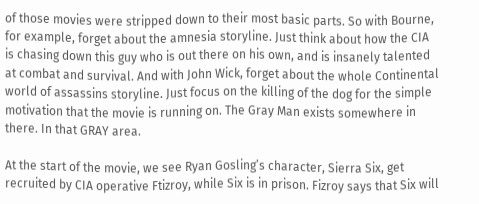of those movies were stripped down to their most basic parts. So with Bourne, for example, forget about the amnesia storyline. Just think about how the CIA is chasing down this guy who is out there on his own, and is insanely talented at combat and survival. And with John Wick, forget about the whole Continental world of assassins storyline. Just focus on the killing of the dog for the simple motivation that the movie is running on. The Gray Man exists somewhere in there. In that GRAY area.

At the start of the movie, we see Ryan Gosling’s character, Sierra Six, get recruited by CIA operative Ftizroy, while Six is in prison. Fizroy says that Six will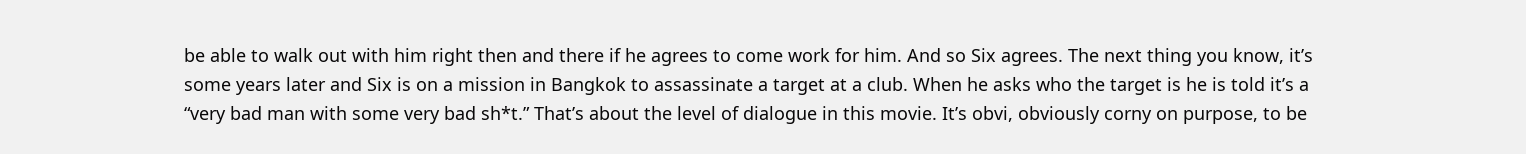be able to walk out with him right then and there if he agrees to come work for him. And so Six agrees. The next thing you know, it’s some years later and Six is on a mission in Bangkok to assassinate a target at a club. When he asks who the target is he is told it’s a “very bad man with some very bad sh*t.” That’s about the level of dialogue in this movie. It’s obvi, obviously corny on purpose, to be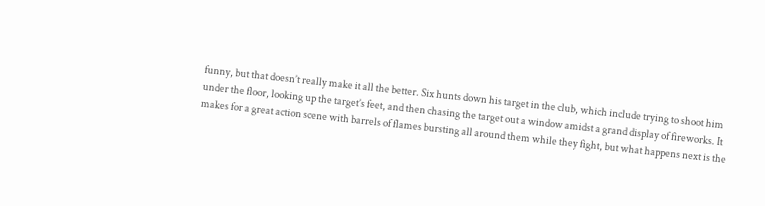funny, but that doesn’t really make it all the better. Six hunts down his target in the club, which include trying to shoot him under the floor, looking up the target’s feet, and then chasing the target out a window amidst a grand display of fireworks. It makes for a great action scene with barrels of flames bursting all around them while they fight, but what happens next is the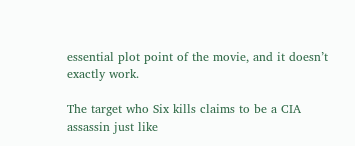essential plot point of the movie, and it doesn’t exactly work.

The target who Six kills claims to be a CIA assassin just like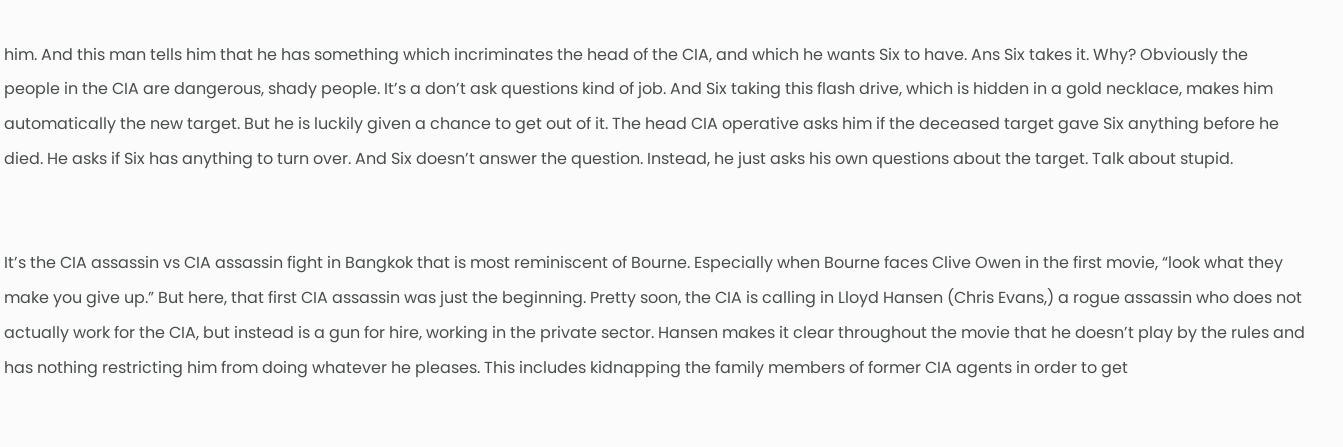him. And this man tells him that he has something which incriminates the head of the CIA, and which he wants Six to have. Ans Six takes it. Why? Obviously the people in the CIA are dangerous, shady people. It’s a don’t ask questions kind of job. And Six taking this flash drive, which is hidden in a gold necklace, makes him automatically the new target. But he is luckily given a chance to get out of it. The head CIA operative asks him if the deceased target gave Six anything before he died. He asks if Six has anything to turn over. And Six doesn’t answer the question. Instead, he just asks his own questions about the target. Talk about stupid.


It’s the CIA assassin vs CIA assassin fight in Bangkok that is most reminiscent of Bourne. Especially when Bourne faces Clive Owen in the first movie, “look what they make you give up.” But here, that first CIA assassin was just the beginning. Pretty soon, the CIA is calling in Lloyd Hansen (Chris Evans,) a rogue assassin who does not actually work for the CIA, but instead is a gun for hire, working in the private sector. Hansen makes it clear throughout the movie that he doesn’t play by the rules and has nothing restricting him from doing whatever he pleases. This includes kidnapping the family members of former CIA agents in order to get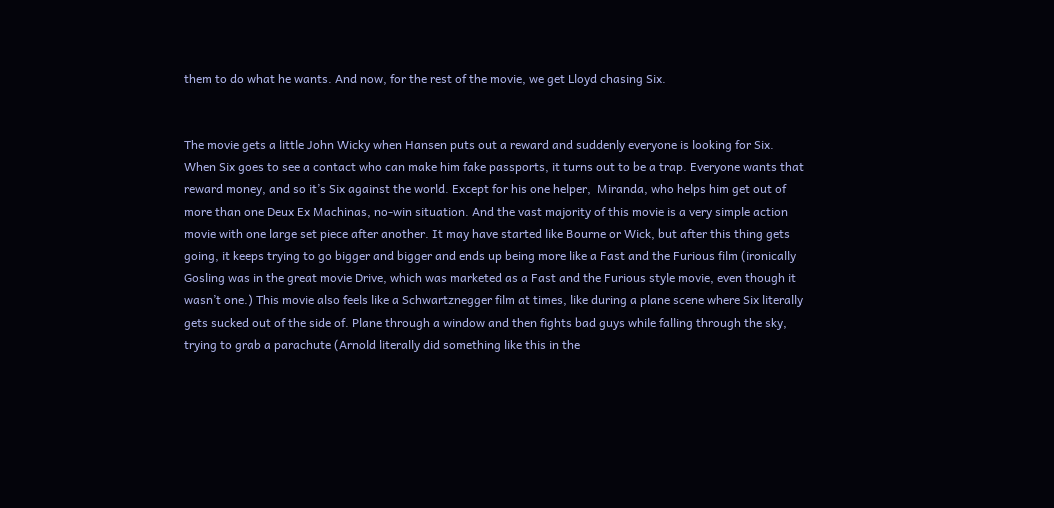them to do what he wants. And now, for the rest of the movie, we get Lloyd chasing Six.


The movie gets a little John Wicky when Hansen puts out a reward and suddenly everyone is looking for Six. When Six goes to see a contact who can make him fake passports, it turns out to be a trap. Everyone wants that reward money, and so it’s Six against the world. Except for his one helper,  Miranda, who helps him get out of more than one Deux Ex Machinas, no-win situation. And the vast majority of this movie is a very simple action movie with one large set piece after another. It may have started like Bourne or Wick, but after this thing gets going, it keeps trying to go bigger and bigger and ends up being more like a Fast and the Furious film (ironically Gosling was in the great movie Drive, which was marketed as a Fast and the Furious style movie, even though it wasn’t one.) This movie also feels like a Schwartznegger film at times, like during a plane scene where Six literally gets sucked out of the side of. Plane through a window and then fights bad guys while falling through the sky, trying to grab a parachute (Arnold literally did something like this in the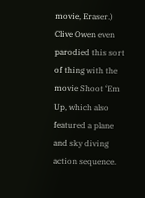movie, Eraser.) Clive Owen even parodied this sort of thing with the movie Shoot ‘Em Up, which also featured a plane and sky diving action sequence.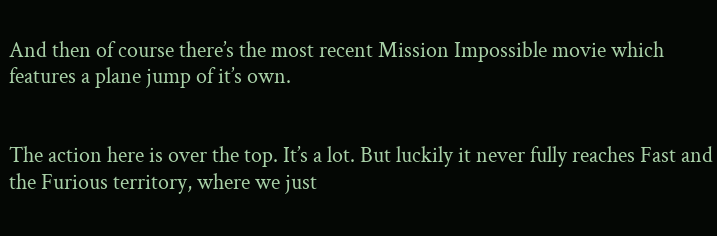And then of course there’s the most recent Mission Impossible movie which features a plane jump of it’s own.


The action here is over the top. It’s a lot. But luckily it never fully reaches Fast and the Furious territory, where we just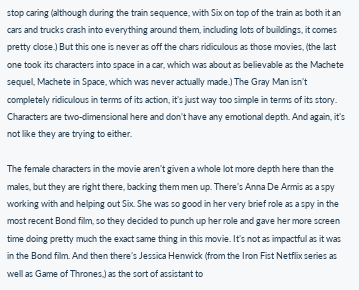stop caring (although during the train sequence, with Six on top of the train as both it an cars and trucks crash into everything around them, including lots of buildings, it comes pretty close.) But this one is never as off the chars ridiculous as those movies, (the last one took its characters into space in a car, which was about as believable as the Machete sequel, Machete in Space, which was never actually made.) The Gray Man isn’t completely ridiculous in terms of its action, it’s just way too simple in terms of its story. Characters are two-dimensional here and don’t have any emotional depth. And again, it’s not like they are trying to either.

The female characters in the movie aren’t given a whole lot more depth here than the males, but they are right there, backing them men up. There’s Anna De Armis as a spy working with and helping out Six. She was so good in her very brief role as a spy in the most recent Bond film, so they decided to punch up her role and gave her more screen time doing pretty much the exact same thing in this movie. It’s not as impactful as it was in the Bond film. And then there’s Jessica Henwick (from the Iron Fist Netflix series as well as Game of Thrones,) as the sort of assistant to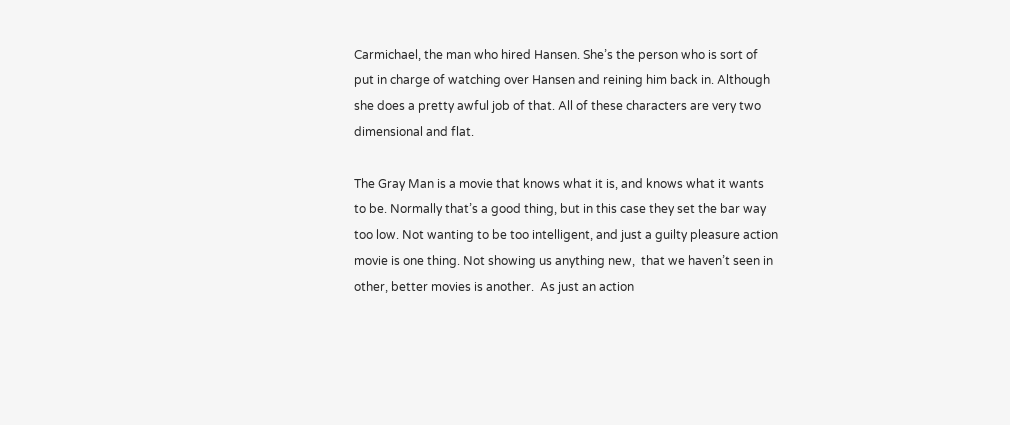Carmichael, the man who hired Hansen. She’s the person who is sort of put in charge of watching over Hansen and reining him back in. Although she does a pretty awful job of that. All of these characters are very two dimensional and flat.

The Gray Man is a movie that knows what it is, and knows what it wants to be. Normally that’s a good thing, but in this case they set the bar way too low. Not wanting to be too intelligent, and just a guilty pleasure action movie is one thing. Not showing us anything new,  that we haven’t seen in other, better movies is another.  As just an action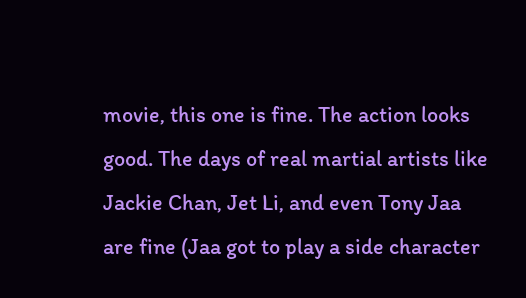movie, this one is fine. The action looks good. The days of real martial artists like Jackie Chan, Jet Li, and even Tony Jaa are fine (Jaa got to play a side character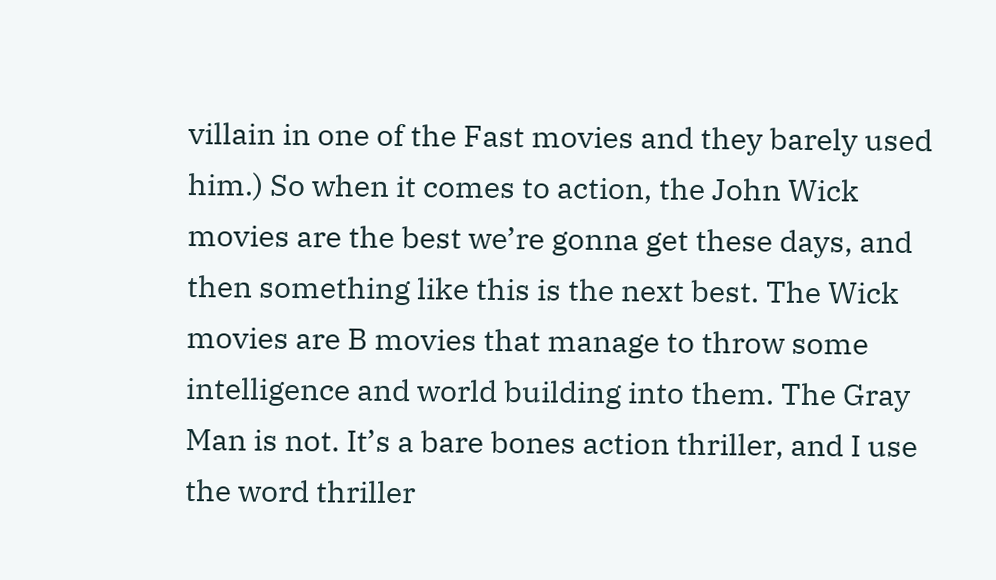villain in one of the Fast movies and they barely used him.) So when it comes to action, the John Wick movies are the best we’re gonna get these days, and then something like this is the next best. The Wick movies are B movies that manage to throw some intelligence and world building into them. The Gray Man is not. It’s a bare bones action thriller, and I use the word thriller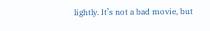lightly. It’s not a bad movie, but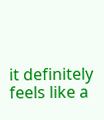it definitely feels like a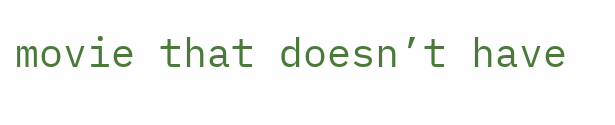movie that doesn’t have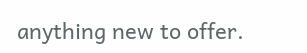anything new to offer.